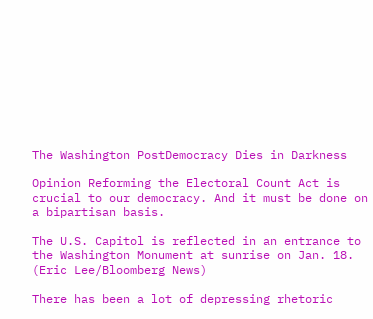The Washington PostDemocracy Dies in Darkness

Opinion Reforming the Electoral Count Act is crucial to our democracy. And it must be done on a bipartisan basis.

The U.S. Capitol is reflected in an entrance to the Washington Monument at sunrise on Jan. 18. (Eric Lee/Bloomberg News)

There has been a lot of depressing rhetoric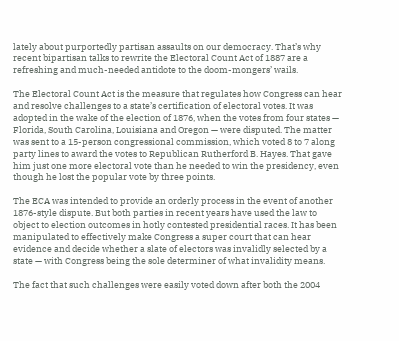lately about purportedly partisan assaults on our democracy. That’s why recent bipartisan talks to rewrite the Electoral Count Act of 1887 are a refreshing and much-needed antidote to the doom-mongers’ wails.

The Electoral Count Act is the measure that regulates how Congress can hear and resolve challenges to a state’s certification of electoral votes. It was adopted in the wake of the election of 1876, when the votes from four states — Florida, South Carolina, Louisiana and Oregon — were disputed. The matter was sent to a 15-person congressional commission, which voted 8 to 7 along party lines to award the votes to Republican Rutherford B. Hayes. That gave him just one more electoral vote than he needed to win the presidency, even though he lost the popular vote by three points.

The ECA was intended to provide an orderly process in the event of another 1876-style dispute. But both parties in recent years have used the law to object to election outcomes in hotly contested presidential races. It has been manipulated to effectively make Congress a super court that can hear evidence and decide whether a slate of electors was invalidly selected by a state — with Congress being the sole determiner of what invalidity means.

The fact that such challenges were easily voted down after both the 2004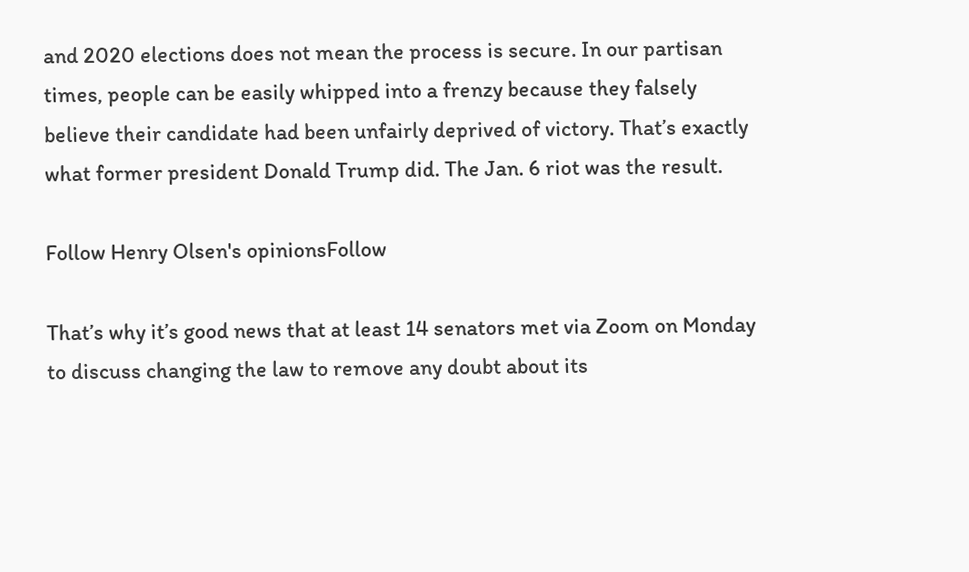and 2020 elections does not mean the process is secure. In our partisan times, people can be easily whipped into a frenzy because they falsely believe their candidate had been unfairly deprived of victory. That’s exactly what former president Donald Trump did. The Jan. 6 riot was the result.

Follow Henry Olsen's opinionsFollow

That’s why it’s good news that at least 14 senators met via Zoom on Monday to discuss changing the law to remove any doubt about its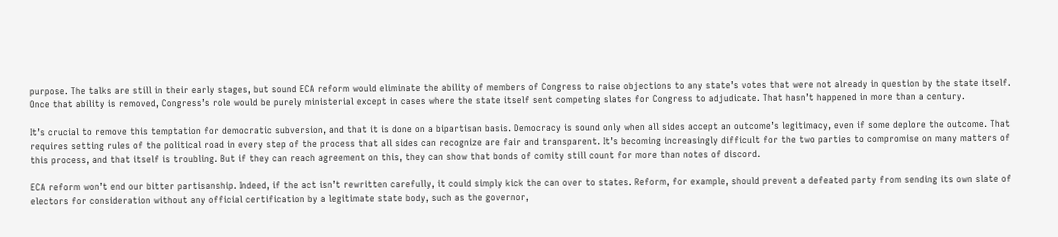purpose. The talks are still in their early stages, but sound ECA reform would eliminate the ability of members of Congress to raise objections to any state’s votes that were not already in question by the state itself. Once that ability is removed, Congress’s role would be purely ministerial except in cases where the state itself sent competing slates for Congress to adjudicate. That hasn’t happened in more than a century.

It’s crucial to remove this temptation for democratic subversion, and that it is done on a bipartisan basis. Democracy is sound only when all sides accept an outcome’s legitimacy, even if some deplore the outcome. That requires setting rules of the political road in every step of the process that all sides can recognize are fair and transparent. It’s becoming increasingly difficult for the two parties to compromise on many matters of this process, and that itself is troubling. But if they can reach agreement on this, they can show that bonds of comity still count for more than notes of discord.

ECA reform won’t end our bitter partisanship. Indeed, if the act isn’t rewritten carefully, it could simply kick the can over to states. Reform, for example, should prevent a defeated party from sending its own slate of electors for consideration without any official certification by a legitimate state body, such as the governor,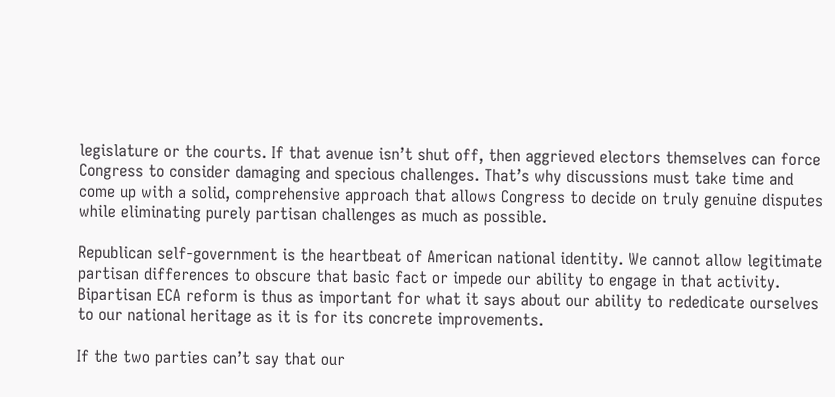legislature or the courts. If that avenue isn’t shut off, then aggrieved electors themselves can force Congress to consider damaging and specious challenges. That’s why discussions must take time and come up with a solid, comprehensive approach that allows Congress to decide on truly genuine disputes while eliminating purely partisan challenges as much as possible.

Republican self-government is the heartbeat of American national identity. We cannot allow legitimate partisan differences to obscure that basic fact or impede our ability to engage in that activity. Bipartisan ECA reform is thus as important for what it says about our ability to rededicate ourselves to our national heritage as it is for its concrete improvements.

If the two parties can’t say that our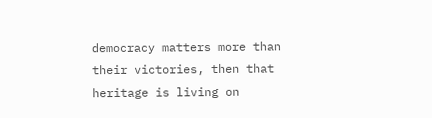democracy matters more than their victories, then that heritage is living on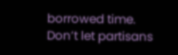borrowed time. Don’t let partisans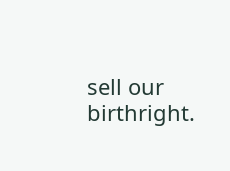sell our birthright.